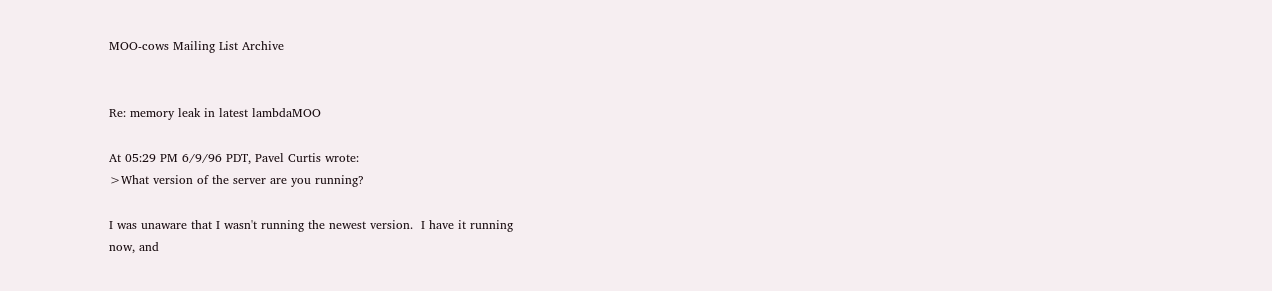MOO-cows Mailing List Archive


Re: memory leak in latest lambdaMOO

At 05:29 PM 6/9/96 PDT, Pavel Curtis wrote:
>What version of the server are you running?

I was unaware that I wasn't running the newest version.  I have it running
now, and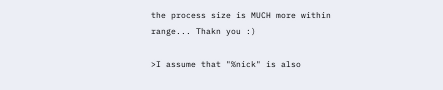the process size is MUCH more within range... Thakn you :)

>I assume that "%nick" is also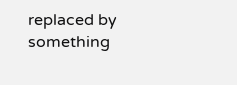replaced by something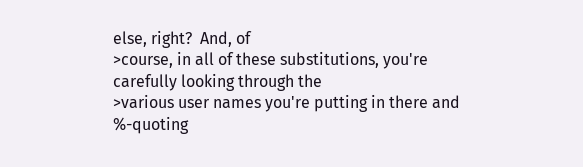else, right?  And, of
>course, in all of these substitutions, you're carefully looking through the
>various user names you're putting in there and %-quoting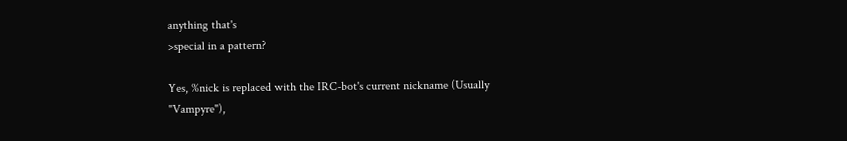anything that's
>special in a pattern?

Yes, %nick is replaced with the IRC-bot's current nickname (Usually
"Vampyre"),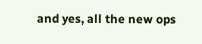and yes, all the new ops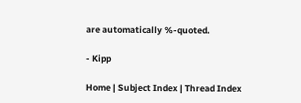are automatically %-quoted.

- Kipp

Home | Subject Index | Thread Index